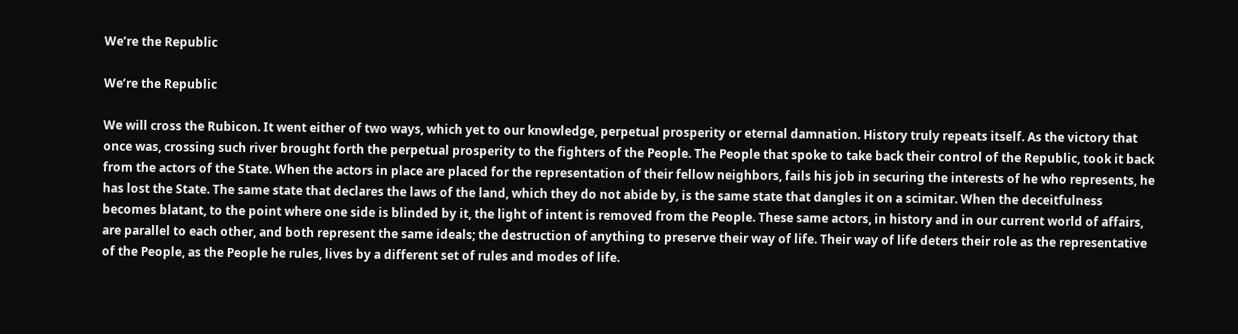We’re the Republic

We’re the Republic

We will cross the Rubicon. It went either of two ways, which yet to our knowledge, perpetual prosperity or eternal damnation. History truly repeats itself. As the victory that once was, crossing such river brought forth the perpetual prosperity to the fighters of the People. The People that spoke to take back their control of the Republic, took it back from the actors of the State. When the actors in place are placed for the representation of their fellow neighbors, fails his job in securing the interests of he who represents, he has lost the State. The same state that declares the laws of the land, which they do not abide by, is the same state that dangles it on a scimitar. When the deceitfulness becomes blatant, to the point where one side is blinded by it, the light of intent is removed from the People. These same actors, in history and in our current world of affairs, are parallel to each other, and both represent the same ideals; the destruction of anything to preserve their way of life. Their way of life deters their role as the representative of the People, as the People he rules, lives by a different set of rules and modes of life.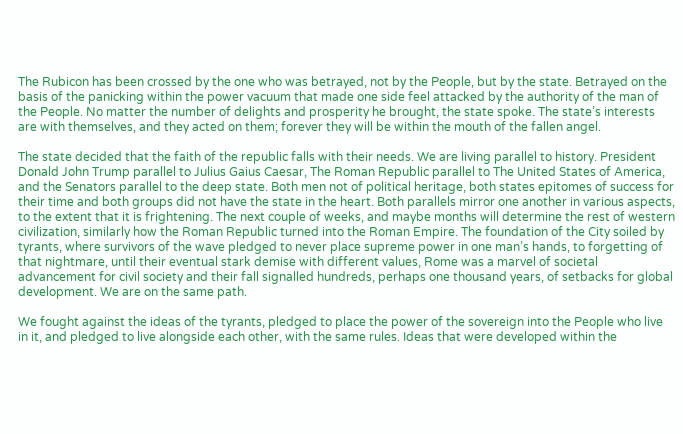The Rubicon has been crossed by the one who was betrayed, not by the People, but by the state. Betrayed on the basis of the panicking within the power vacuum that made one side feel attacked by the authority of the man of the People. No matter the number of delights and prosperity he brought, the state spoke. The state’s interests are with themselves, and they acted on them; forever they will be within the mouth of the fallen angel.

The state decided that the faith of the republic falls with their needs. We are living parallel to history. President Donald John Trump parallel to Julius Gaius Caesar, The Roman Republic parallel to The United States of America, and the Senators parallel to the deep state. Both men not of political heritage, both states epitomes of success for their time and both groups did not have the state in the heart. Both parallels mirror one another in various aspects, to the extent that it is frightening. The next couple of weeks, and maybe months will determine the rest of western civilization, similarly how the Roman Republic turned into the Roman Empire. The foundation of the City soiled by tyrants, where survivors of the wave pledged to never place supreme power in one man’s hands, to forgetting of that nightmare, until their eventual stark demise with different values, Rome was a marvel of societal advancement for civil society and their fall signalled hundreds, perhaps one thousand years, of setbacks for global development. We are on the same path.

We fought against the ideas of the tyrants, pledged to place the power of the sovereign into the People who live in it, and pledged to live alongside each other, with the same rules. Ideas that were developed within the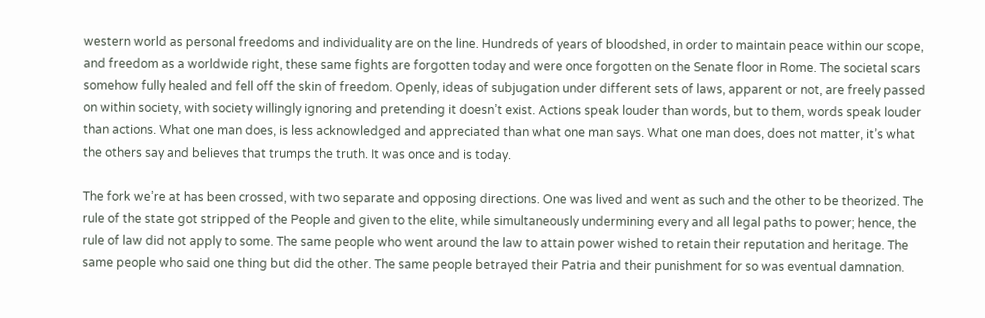western world as personal freedoms and individuality are on the line. Hundreds of years of bloodshed, in order to maintain peace within our scope, and freedom as a worldwide right, these same fights are forgotten today and were once forgotten on the Senate floor in Rome. The societal scars somehow fully healed and fell off the skin of freedom. Openly, ideas of subjugation under different sets of laws, apparent or not, are freely passed on within society, with society willingly ignoring and pretending it doesn’t exist. Actions speak louder than words, but to them, words speak louder than actions. What one man does, is less acknowledged and appreciated than what one man says. What one man does, does not matter, it’s what the others say and believes that trumps the truth. It was once and is today.

The fork we’re at has been crossed, with two separate and opposing directions. One was lived and went as such and the other to be theorized. The rule of the state got stripped of the People and given to the elite, while simultaneously undermining every and all legal paths to power; hence, the rule of law did not apply to some. The same people who went around the law to attain power wished to retain their reputation and heritage. The same people who said one thing but did the other. The same people betrayed their Patria and their punishment for so was eventual damnation.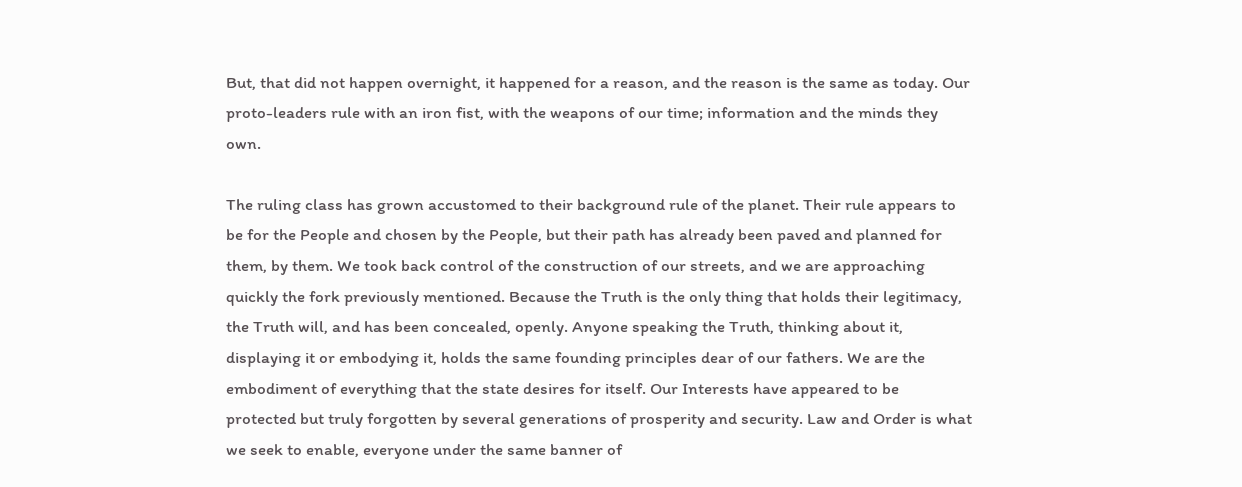But, that did not happen overnight, it happened for a reason, and the reason is the same as today. Our proto-leaders rule with an iron fist, with the weapons of our time; information and the minds they own.

The ruling class has grown accustomed to their background rule of the planet. Their rule appears to be for the People and chosen by the People, but their path has already been paved and planned for them, by them. We took back control of the construction of our streets, and we are approaching quickly the fork previously mentioned. Because the Truth is the only thing that holds their legitimacy, the Truth will, and has been concealed, openly. Anyone speaking the Truth, thinking about it, displaying it or embodying it, holds the same founding principles dear of our fathers. We are the embodiment of everything that the state desires for itself. Our Interests have appeared to be protected but truly forgotten by several generations of prosperity and security. Law and Order is what we seek to enable, everyone under the same banner of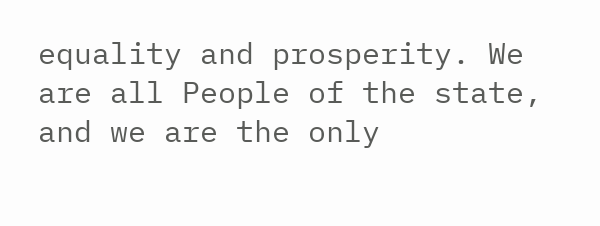equality and prosperity. We are all People of the state, and we are the only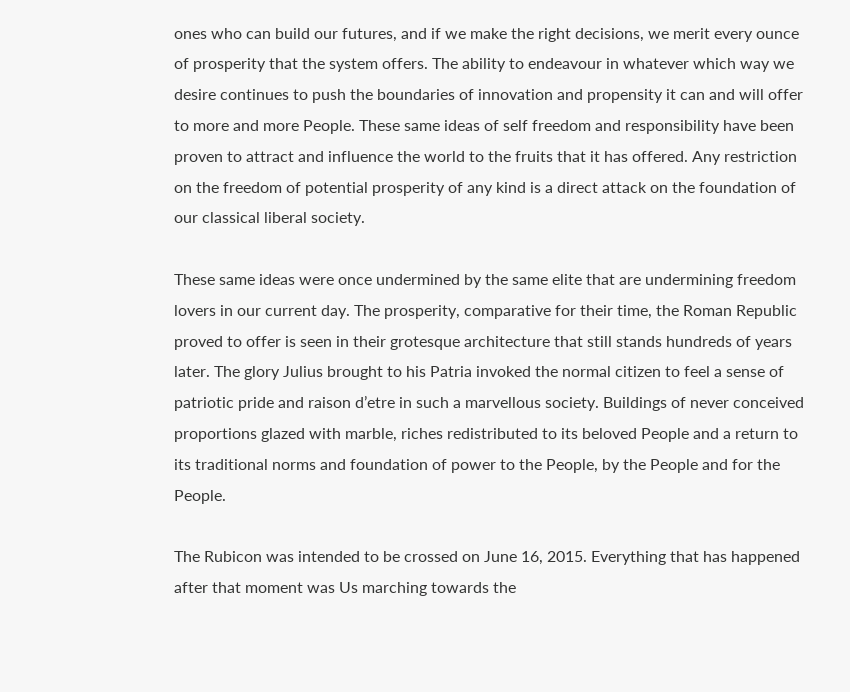ones who can build our futures, and if we make the right decisions, we merit every ounce of prosperity that the system offers. The ability to endeavour in whatever which way we desire continues to push the boundaries of innovation and propensity it can and will offer to more and more People. These same ideas of self freedom and responsibility have been proven to attract and influence the world to the fruits that it has offered. Any restriction on the freedom of potential prosperity of any kind is a direct attack on the foundation of our classical liberal society.

These same ideas were once undermined by the same elite that are undermining freedom lovers in our current day. The prosperity, comparative for their time, the Roman Republic proved to offer is seen in their grotesque architecture that still stands hundreds of years later. The glory Julius brought to his Patria invoked the normal citizen to feel a sense of patriotic pride and raison d’etre in such a marvellous society. Buildings of never conceived proportions glazed with marble, riches redistributed to its beloved People and a return to its traditional norms and foundation of power to the People, by the People and for the People.

The Rubicon was intended to be crossed on June 16, 2015. Everything that has happened after that moment was Us marching towards the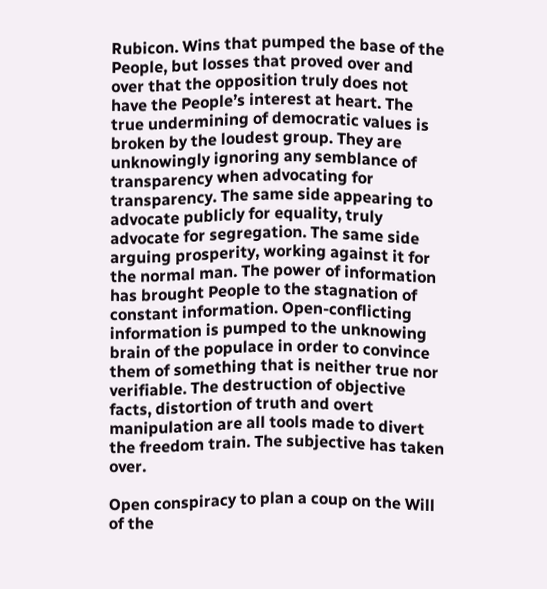Rubicon. Wins that pumped the base of the People, but losses that proved over and over that the opposition truly does not have the People’s interest at heart. The true undermining of democratic values is broken by the loudest group. They are unknowingly ignoring any semblance of transparency when advocating for transparency. The same side appearing to advocate publicly for equality, truly advocate for segregation. The same side arguing prosperity, working against it for the normal man. The power of information has brought People to the stagnation of constant information. Open-conflicting information is pumped to the unknowing brain of the populace in order to convince them of something that is neither true nor verifiable. The destruction of objective facts, distortion of truth and overt manipulation are all tools made to divert the freedom train. The subjective has taken over.

Open conspiracy to plan a coup on the Will of the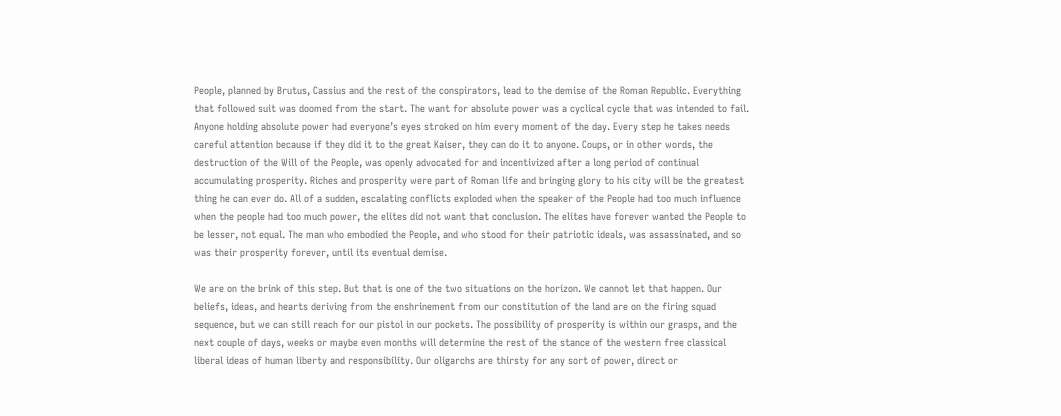People, planned by Brutus, Cassius and the rest of the conspirators, lead to the demise of the Roman Republic. Everything that followed suit was doomed from the start. The want for absolute power was a cyclical cycle that was intended to fail. Anyone holding absolute power had everyone’s eyes stroked on him every moment of the day. Every step he takes needs careful attention because if they did it to the great Kaiser, they can do it to anyone. Coups, or in other words, the destruction of the Will of the People, was openly advocated for and incentivized after a long period of continual accumulating prosperity. Riches and prosperity were part of Roman life and bringing glory to his city will be the greatest thing he can ever do. All of a sudden, escalating conflicts exploded when the speaker of the People had too much influence when the people had too much power, the elites did not want that conclusion. The elites have forever wanted the People to be lesser, not equal. The man who embodied the People, and who stood for their patriotic ideals, was assassinated, and so was their prosperity forever, until its eventual demise.

We are on the brink of this step. But that is one of the two situations on the horizon. We cannot let that happen. Our beliefs, ideas, and hearts deriving from the enshrinement from our constitution of the land are on the firing squad sequence, but we can still reach for our pistol in our pockets. The possibility of prosperity is within our grasps, and the next couple of days, weeks or maybe even months will determine the rest of the stance of the western free classical liberal ideas of human liberty and responsibility. Our oligarchs are thirsty for any sort of power, direct or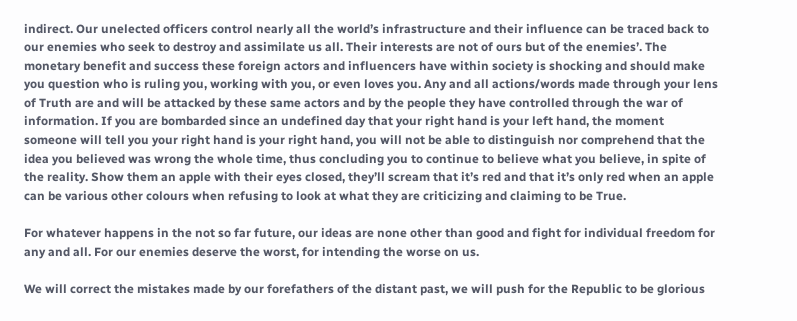indirect. Our unelected officers control nearly all the world’s infrastructure and their influence can be traced back to our enemies who seek to destroy and assimilate us all. Their interests are not of ours but of the enemies’. The monetary benefit and success these foreign actors and influencers have within society is shocking and should make you question who is ruling you, working with you, or even loves you. Any and all actions/words made through your lens of Truth are and will be attacked by these same actors and by the people they have controlled through the war of information. If you are bombarded since an undefined day that your right hand is your left hand, the moment someone will tell you your right hand is your right hand, you will not be able to distinguish nor comprehend that the idea you believed was wrong the whole time, thus concluding you to continue to believe what you believe, in spite of the reality. Show them an apple with their eyes closed, they’ll scream that it’s red and that it’s only red when an apple can be various other colours when refusing to look at what they are criticizing and claiming to be True.

For whatever happens in the not so far future, our ideas are none other than good and fight for individual freedom for any and all. For our enemies deserve the worst, for intending the worse on us.

We will correct the mistakes made by our forefathers of the distant past, we will push for the Republic to be glorious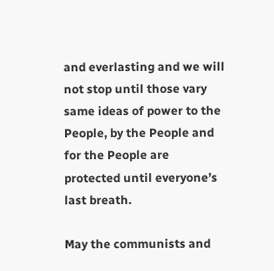and everlasting and we will not stop until those vary same ideas of power to the People, by the People and for the People are protected until everyone’s last breath.

May the communists and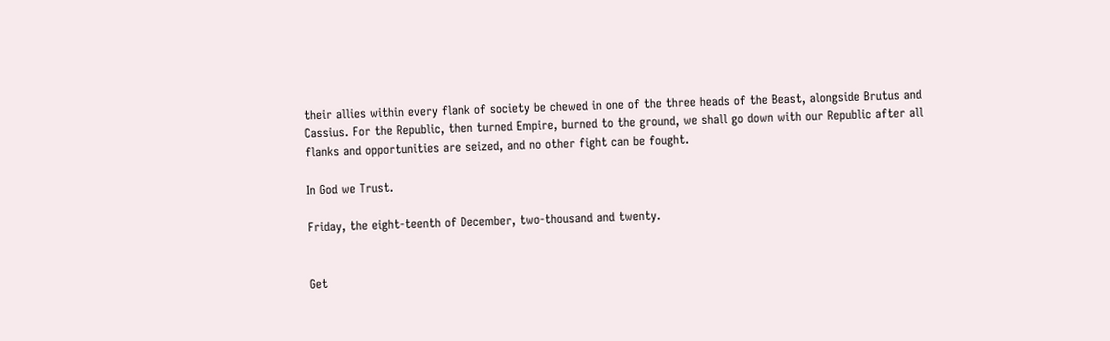their allies within every flank of society be chewed in one of the three heads of the Beast, alongside Brutus and Cassius. For the Republic, then turned Empire, burned to the ground, we shall go down with our Republic after all flanks and opportunities are seized, and no other fight can be fought.

In God we Trust.

Friday, the eight-teenth of December, two-thousand and twenty.


Get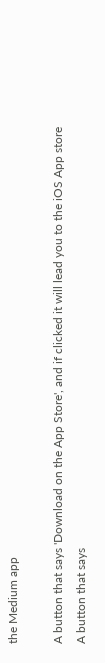the Medium app

A button that says 'Download on the App Store', and if clicked it will lead you to the iOS App store
A button that says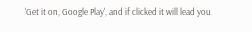'Get it on, Google Play', and if clicked it will lead you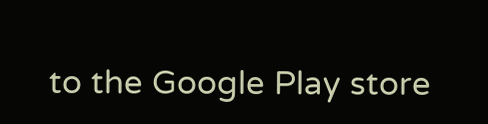to the Google Play store